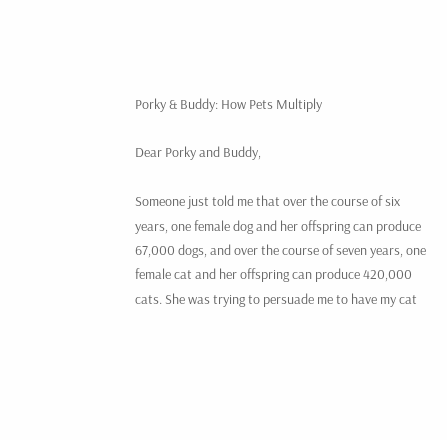Porky & Buddy: How Pets Multiply

Dear Porky and Buddy,

Someone just told me that over the course of six years, one female dog and her offspring can produce 67,000 dogs, and over the course of seven years, one female cat and her offspring can produce 420,000 cats. She was trying to persuade me to have my cat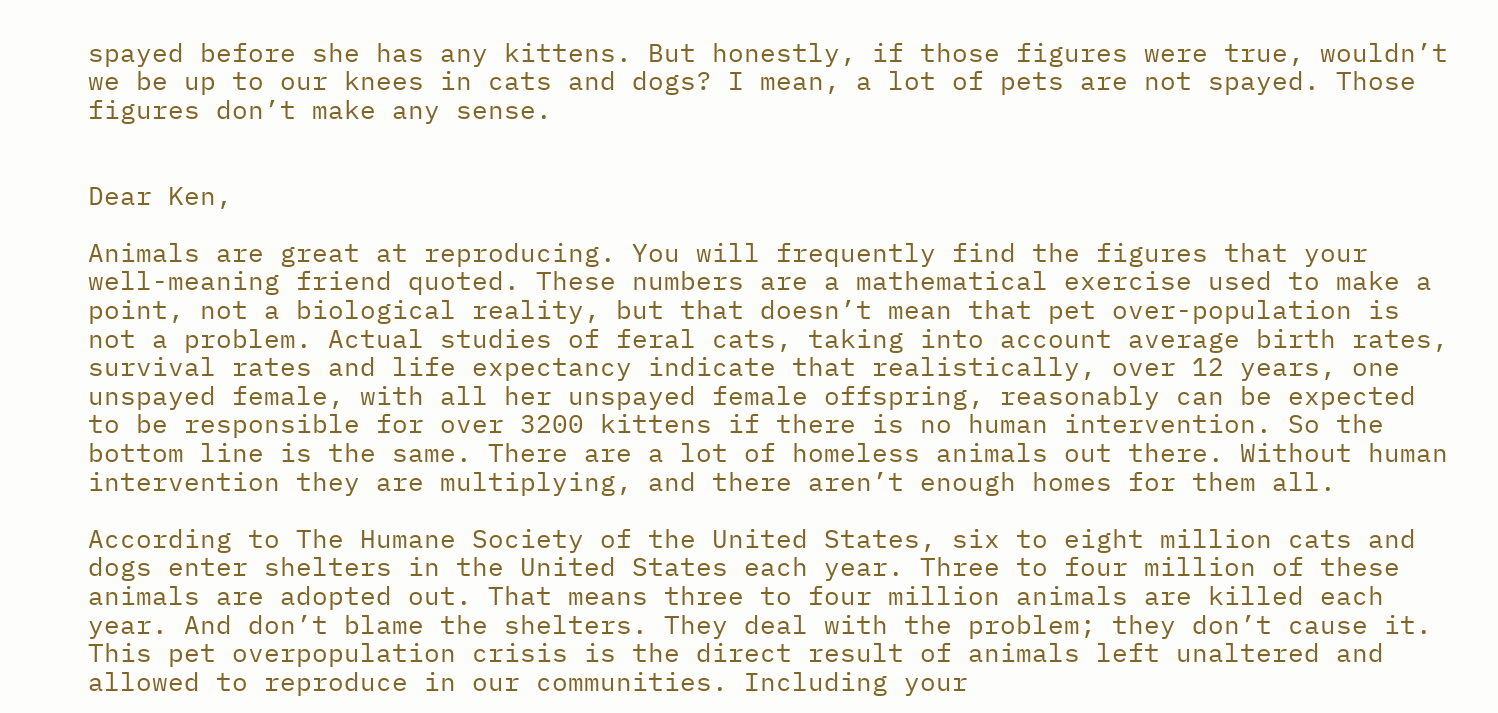spayed before she has any kittens. But honestly, if those figures were true, wouldn’t we be up to our knees in cats and dogs? I mean, a lot of pets are not spayed. Those figures don’t make any sense.


Dear Ken,

Animals are great at reproducing. You will frequently find the figures that your well-meaning friend quoted. These numbers are a mathematical exercise used to make a point, not a biological reality, but that doesn’t mean that pet over-population is not a problem. Actual studies of feral cats, taking into account average birth rates, survival rates and life expectancy indicate that realistically, over 12 years, one unspayed female, with all her unspayed female offspring, reasonably can be expected to be responsible for over 3200 kittens if there is no human intervention. So the bottom line is the same. There are a lot of homeless animals out there. Without human intervention they are multiplying, and there aren’t enough homes for them all.

According to The Humane Society of the United States, six to eight million cats and dogs enter shelters in the United States each year. Three to four million of these animals are adopted out. That means three to four million animals are killed each year. And don’t blame the shelters. They deal with the problem; they don’t cause it. This pet overpopulation crisis is the direct result of animals left unaltered and allowed to reproduce in our communities. Including your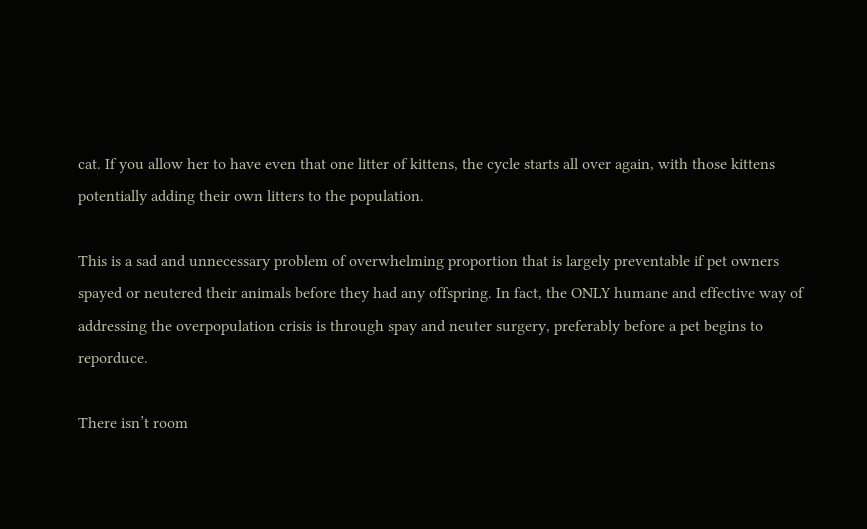cat. If you allow her to have even that one litter of kittens, the cycle starts all over again, with those kittens potentially adding their own litters to the population.

This is a sad and unnecessary problem of overwhelming proportion that is largely preventable if pet owners spayed or neutered their animals before they had any offspring. In fact, the ONLY humane and effective way of addressing the overpopulation crisis is through spay and neuter surgery, preferably before a pet begins to reporduce.

There isn’t room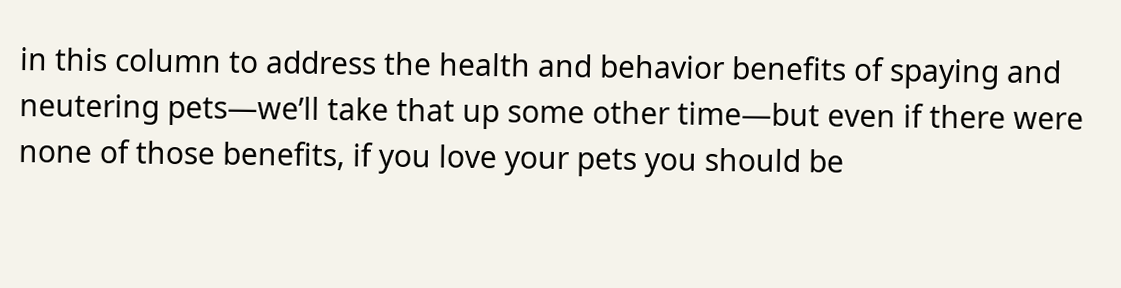in this column to address the health and behavior benefits of spaying and neutering pets—we’ll take that up some other time—but even if there were none of those benefits, if you love your pets you should be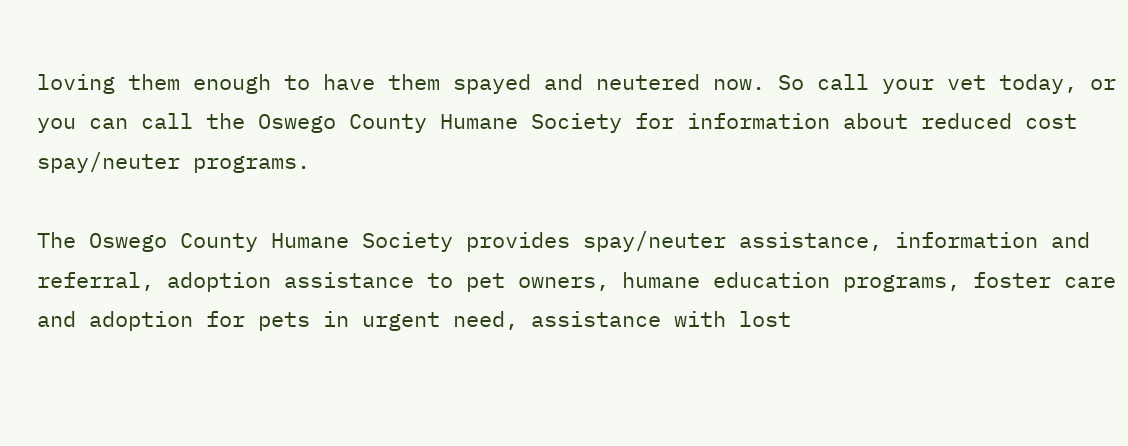loving them enough to have them spayed and neutered now. So call your vet today, or you can call the Oswego County Humane Society for information about reduced cost spay/neuter programs.

The Oswego County Humane Society provides spay/neuter assistance, information and referral, adoption assistance to pet owners, humane education programs, foster care and adoption for pets in urgent need, assistance with lost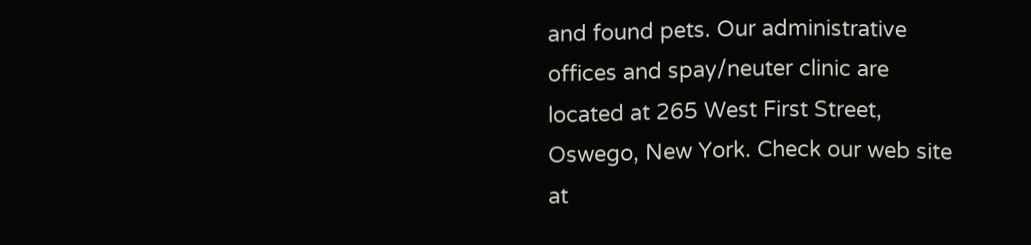and found pets. Our administrative offices and spay/neuter clinic are located at 265 West First Street, Oswego, New York. Check our web site at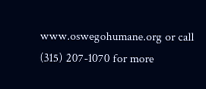www.oswegohumane.org or call (315) 207-1070 for more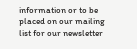information or to be placed on our mailing list for our newsletter